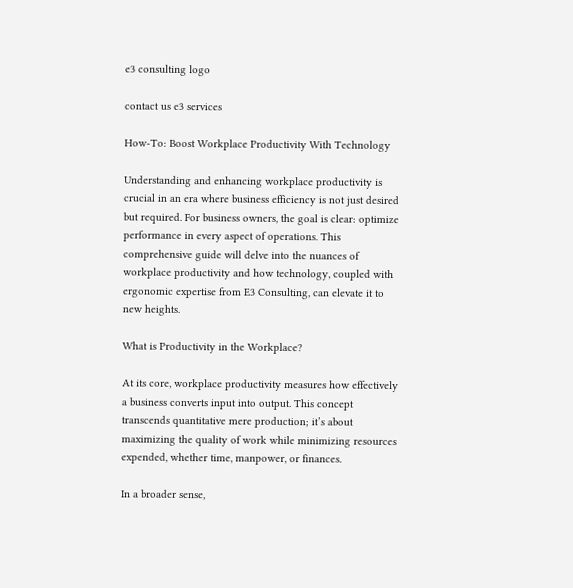e3 consulting logo

contact us e3 services

How-To: Boost Workplace Productivity With Technology

Understanding and enhancing workplace productivity is crucial in an era where business efficiency is not just desired but required. For business owners, the goal is clear: optimize performance in every aspect of operations. This comprehensive guide will delve into the nuances of workplace productivity and how technology, coupled with ergonomic expertise from E3 Consulting, can elevate it to new heights.

What is Productivity in the Workplace?

At its core, workplace productivity measures how effectively a business converts input into output. This concept transcends quantitative mere production; it’s about maximizing the quality of work while minimizing resources expended, whether time, manpower, or finances.

In a broader sense,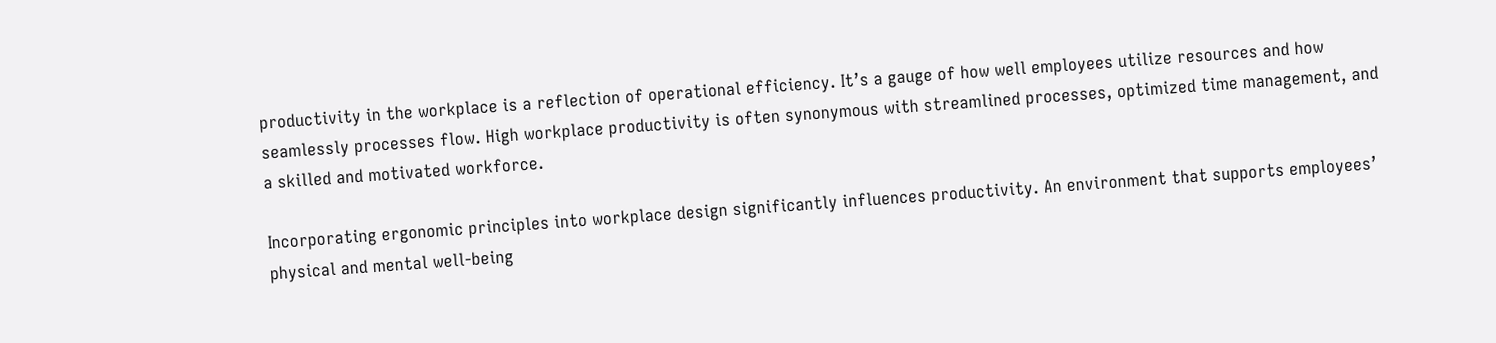productivity in the workplace is a reflection of operational efficiency. It’s a gauge of how well employees utilize resources and how seamlessly processes flow. High workplace productivity is often synonymous with streamlined processes, optimized time management, and a skilled and motivated workforce.

Incorporating ergonomic principles into workplace design significantly influences productivity. An environment that supports employees’ physical and mental well-being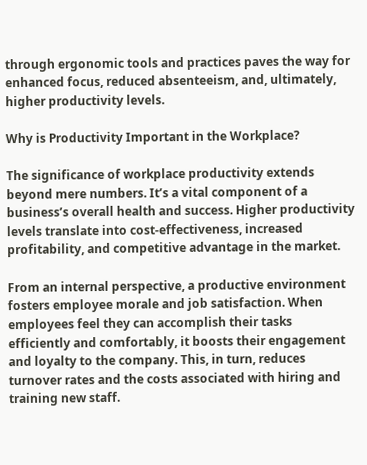through ergonomic tools and practices paves the way for enhanced focus, reduced absenteeism, and, ultimately, higher productivity levels.

Why is Productivity Important in the Workplace?

The significance of workplace productivity extends beyond mere numbers. It’s a vital component of a business’s overall health and success. Higher productivity levels translate into cost-effectiveness, increased profitability, and competitive advantage in the market.

From an internal perspective, a productive environment fosters employee morale and job satisfaction. When employees feel they can accomplish their tasks efficiently and comfortably, it boosts their engagement and loyalty to the company. This, in turn, reduces turnover rates and the costs associated with hiring and training new staff.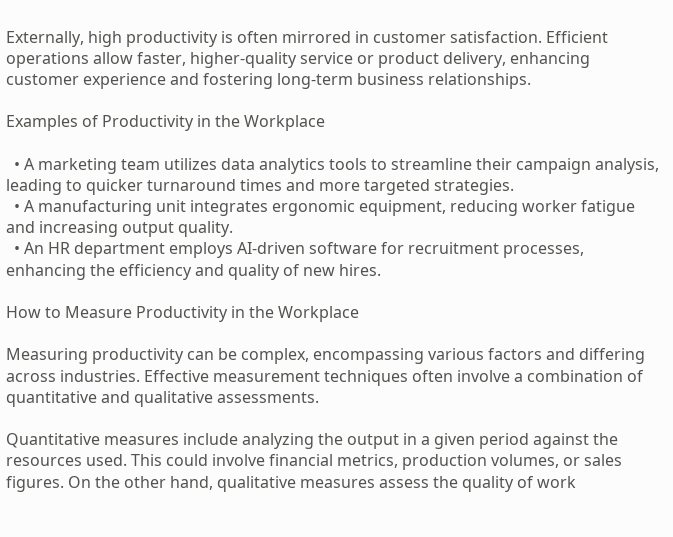Externally, high productivity is often mirrored in customer satisfaction. Efficient operations allow faster, higher-quality service or product delivery, enhancing customer experience and fostering long-term business relationships.

Examples of Productivity in the Workplace

  • A marketing team utilizes data analytics tools to streamline their campaign analysis, leading to quicker turnaround times and more targeted strategies.
  • A manufacturing unit integrates ergonomic equipment, reducing worker fatigue and increasing output quality.
  • An HR department employs AI-driven software for recruitment processes, enhancing the efficiency and quality of new hires.

How to Measure Productivity in the Workplace

Measuring productivity can be complex, encompassing various factors and differing across industries. Effective measurement techniques often involve a combination of quantitative and qualitative assessments.

Quantitative measures include analyzing the output in a given period against the resources used. This could involve financial metrics, production volumes, or sales figures. On the other hand, qualitative measures assess the quality of work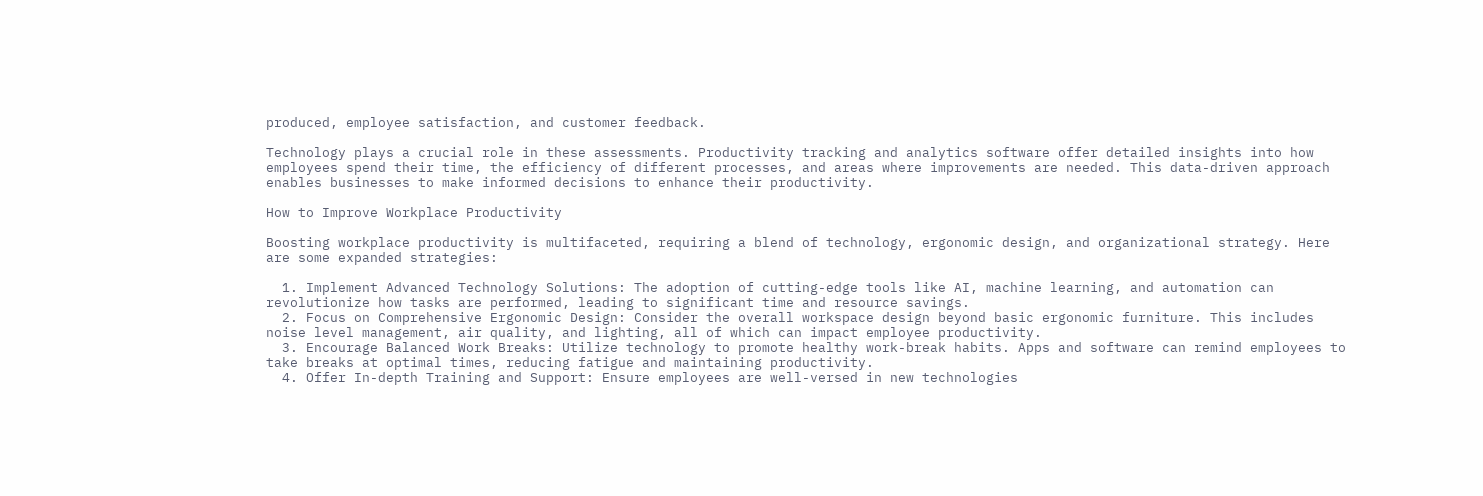produced, employee satisfaction, and customer feedback.

Technology plays a crucial role in these assessments. Productivity tracking and analytics software offer detailed insights into how employees spend their time, the efficiency of different processes, and areas where improvements are needed. This data-driven approach enables businesses to make informed decisions to enhance their productivity.

How to Improve Workplace Productivity

Boosting workplace productivity is multifaceted, requiring a blend of technology, ergonomic design, and organizational strategy. Here are some expanded strategies:

  1. Implement Advanced Technology Solutions: The adoption of cutting-edge tools like AI, machine learning, and automation can revolutionize how tasks are performed, leading to significant time and resource savings.
  2. Focus on Comprehensive Ergonomic Design: Consider the overall workspace design beyond basic ergonomic furniture. This includes noise level management, air quality, and lighting, all of which can impact employee productivity.
  3. Encourage Balanced Work Breaks: Utilize technology to promote healthy work-break habits. Apps and software can remind employees to take breaks at optimal times, reducing fatigue and maintaining productivity.
  4. Offer In-depth Training and Support: Ensure employees are well-versed in new technologies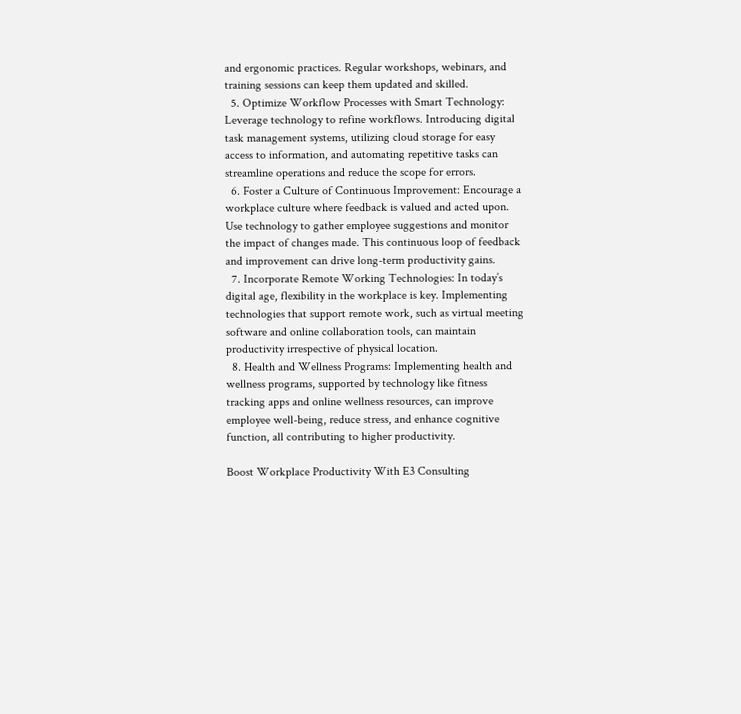and ergonomic practices. Regular workshops, webinars, and training sessions can keep them updated and skilled.
  5. Optimize Workflow Processes with Smart Technology: Leverage technology to refine workflows. Introducing digital task management systems, utilizing cloud storage for easy access to information, and automating repetitive tasks can streamline operations and reduce the scope for errors.
  6. Foster a Culture of Continuous Improvement: Encourage a workplace culture where feedback is valued and acted upon. Use technology to gather employee suggestions and monitor the impact of changes made. This continuous loop of feedback and improvement can drive long-term productivity gains.
  7. Incorporate Remote Working Technologies: In today’s digital age, flexibility in the workplace is key. Implementing technologies that support remote work, such as virtual meeting software and online collaboration tools, can maintain productivity irrespective of physical location.
  8. Health and Wellness Programs: Implementing health and wellness programs, supported by technology like fitness tracking apps and online wellness resources, can improve employee well-being, reduce stress, and enhance cognitive function, all contributing to higher productivity.

Boost Workplace Productivity With E3 Consulting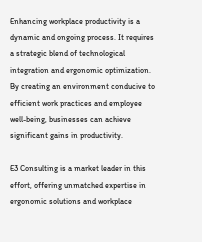Enhancing workplace productivity is a dynamic and ongoing process. It requires a strategic blend of technological integration and ergonomic optimization. By creating an environment conducive to efficient work practices and employee well-being, businesses can achieve significant gains in productivity.

E3 Consulting is a market leader in this effort, offering unmatched expertise in ergonomic solutions and workplace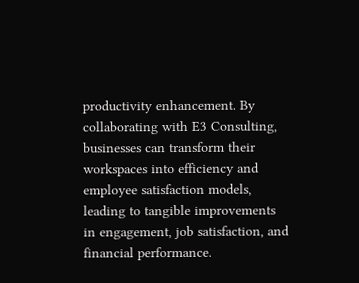productivity enhancement. By collaborating with E3 Consulting, businesses can transform their workspaces into efficiency and employee satisfaction models, leading to tangible improvements in engagement, job satisfaction, and financial performance.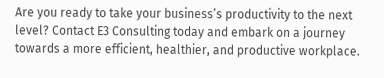Are you ready to take your business’s productivity to the next level? Contact E3 Consulting today and embark on a journey towards a more efficient, healthier, and productive workplace.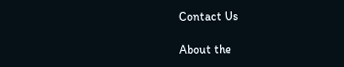Contact Us

About the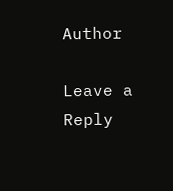Author

Leave a Reply